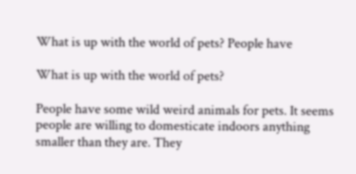What is up with the world of pets? People have

What is up with the world of pets?

People have some wild weird animals for pets. It seems people are willing to domesticate indoors anything smaller than they are. They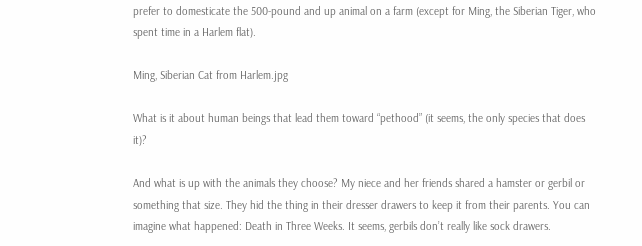prefer to domesticate the 500-pound and up animal on a farm (except for Ming, the Siberian Tiger, who spent time in a Harlem flat).

Ming, Siberian Cat from Harlem.jpg

What is it about human beings that lead them toward “pethood” (it seems, the only species that does it)?

And what is up with the animals they choose? My niece and her friends shared a hamster or gerbil or something that size. They hid the thing in their dresser drawers to keep it from their parents. You can imagine what happened: Death in Three Weeks. It seems, gerbils don’t really like sock drawers.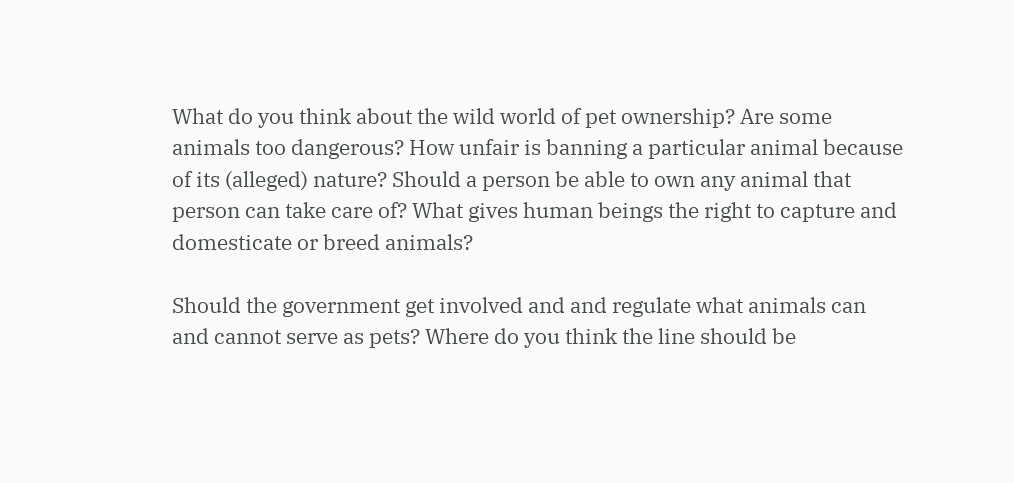What do you think about the wild world of pet ownership? Are some animals too dangerous? How unfair is banning a particular animal because of its (alleged) nature? Should a person be able to own any animal that person can take care of? What gives human beings the right to capture and domesticate or breed animals?

Should the government get involved and and regulate what animals can and cannot serve as pets? Where do you think the line should be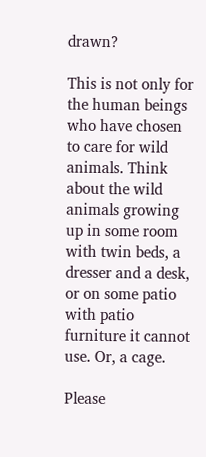drawn?

This is not only for the human beings who have chosen to care for wild animals. Think about the wild animals growing up in some room with twin beds, a dresser and a desk, or on some patio with patio furniture it cannot use. Or, a cage.

Please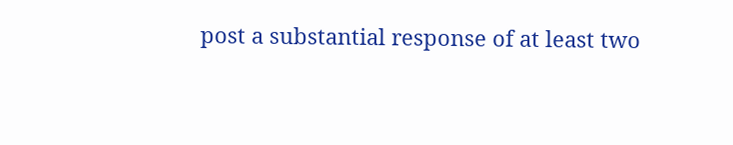post a substantial response of at least two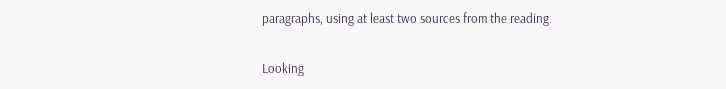paragraphs, using at least two sources from the reading.

Looking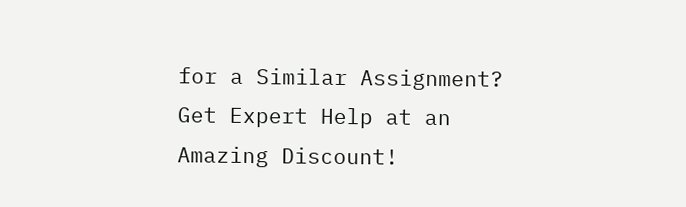for a Similar Assignment? Get Expert Help at an Amazing Discount!